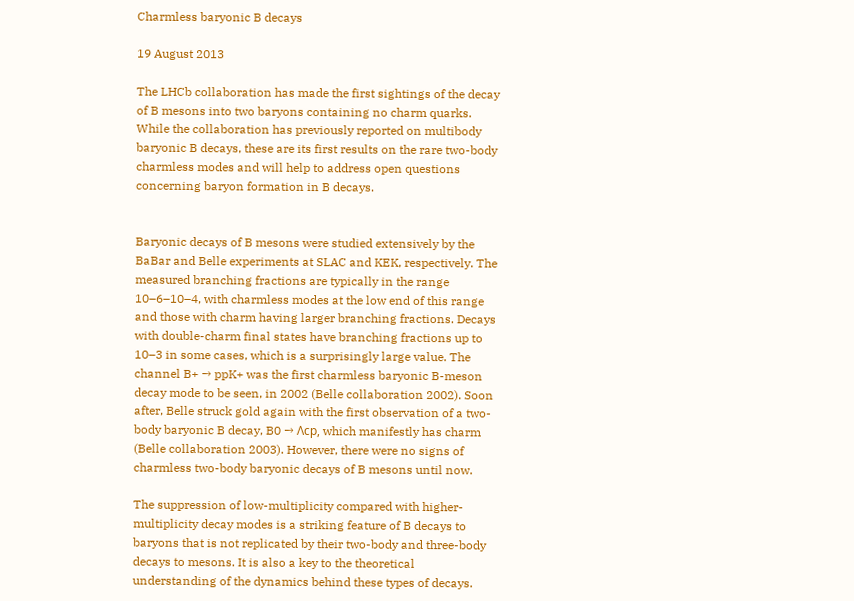Charmless baryonic B decays

19 August 2013

The LHCb collaboration has made the first sightings of the decay of B mesons into two baryons containing no charm quarks. While the collaboration has previously reported on multibody baryonic B decays, these are its first results on the rare two-body charmless modes and will help to address open questions concerning baryon formation in B decays.


Baryonic decays of B mesons were studied extensively by the BaBar and Belle experiments at SLAC and KEK, respectively. The measured branching fractions are typically in the range 10–6–10–4, with charmless modes at the low end of this range and those with charm having larger branching fractions. Decays with double-charm final states have branching fractions up to 10–3 in some cases, which is a surprisingly large value. The channel B+ → ppK+ was the first charmless baryonic B-meson decay mode to be seen, in 2002 (Belle collaboration 2002). Soon after, Belle struck gold again with the first observation of a two-body baryonic B decay, B0 → Λcp, which manifestly has charm (Belle collaboration 2003). However, there were no signs of charmless two-body baryonic decays of B mesons until now.

The suppression of low-multiplicity compared with higher-multiplicity decay modes is a striking feature of B decays to baryons that is not replicated by their two-body and three-body decays to mesons. It is also a key to the theoretical understanding of the dynamics behind these types of decays.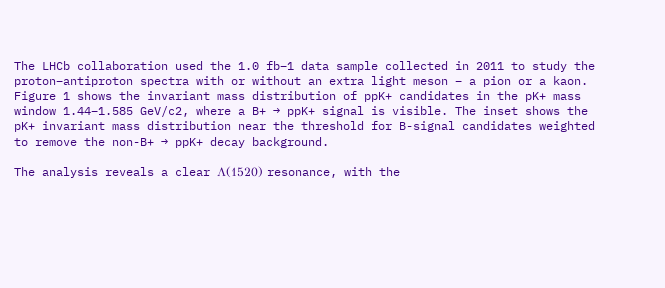The LHCb collaboration used the 1.0 fb–1 data sample collected in 2011 to study the proton–antiproton spectra with or without an extra light meson – a pion or a kaon. Figure 1 shows the invariant mass distribution of ppK+ candidates in the pK+ mass window 1.44–1.585 GeV/c2, where a B+ → ppK+ signal is visible. The inset shows the pK+ invariant mass distribution near the threshold for B-signal candidates weighted to remove the non-B+ → ppK+ decay background.

The analysis reveals a clear Λ(1520) resonance, with the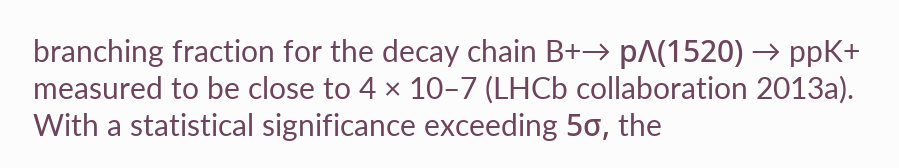branching fraction for the decay chain B+→ pΛ(1520) → ppK+ measured to be close to 4 × 10–7 (LHCb collaboration 2013a). With a statistical significance exceeding 5σ, the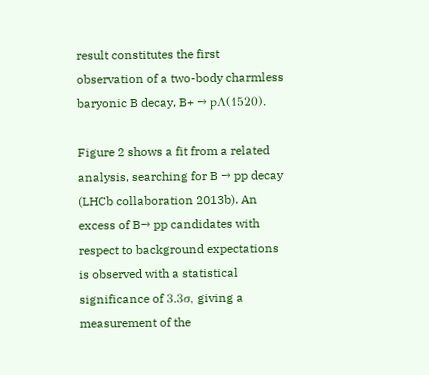result constitutes the first observation of a two-body charmless baryonic B decay, B+ → pΛ(1520).

Figure 2 shows a fit from a related analysis, searching for B → pp decay (LHCb collaboration 2013b). An excess of B→ pp candidates with respect to background expectations is observed with a statistical significance of 3.3σ, giving a measurement of the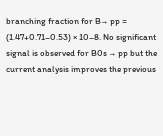branching fraction for B→ pp = (1.47+0.71–0.53) × 10–8. No significant signal is observed for B0s → pp but the current analysis improves the previous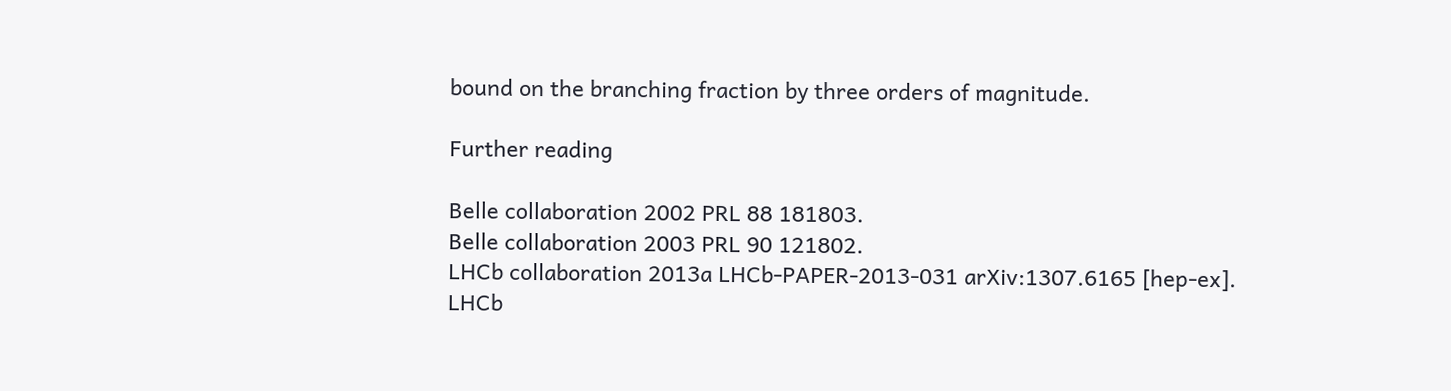bound on the branching fraction by three orders of magnitude.

Further reading

Belle collaboration 2002 PRL 88 181803.
Belle collaboration 2003 PRL 90 121802.
LHCb collaboration 2013a LHCb-PAPER-2013-031 arXiv:1307.6165 [hep-ex].
LHCb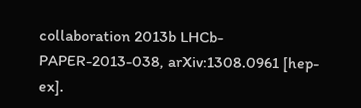collaboration 2013b LHCb-PAPER-2013-038, arXiv:1308.0961 [hep-ex].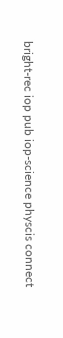bright-rec iop pub iop-science physcis connect